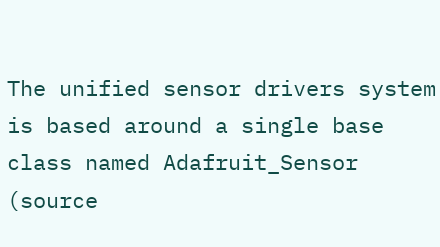The unified sensor drivers system is based around a single base class named Adafruit_Sensor (source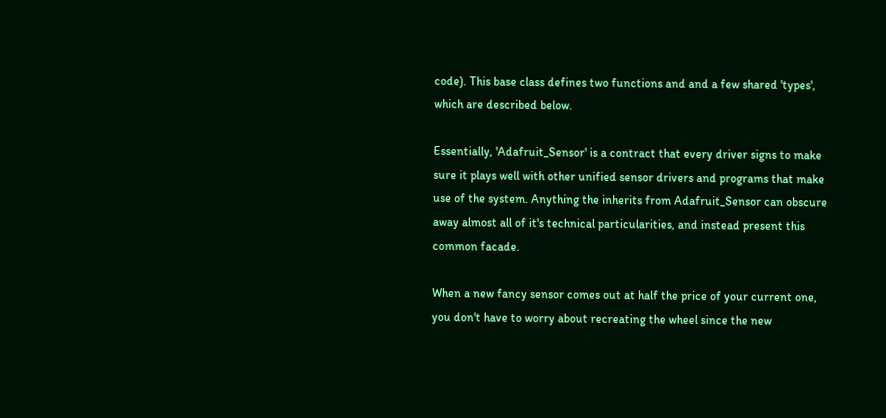code). This base class defines two functions and and a few shared 'types', which are described below.

Essentially, 'Adafruit_Sensor' is a contract that every driver signs to make sure it plays well with other unified sensor drivers and programs that make use of the system. Anything the inherits from Adafruit_Sensor can obscure away almost all of it's technical particularities, and instead present this common facade.

When a new fancy sensor comes out at half the price of your current one, you don't have to worry about recreating the wheel since the new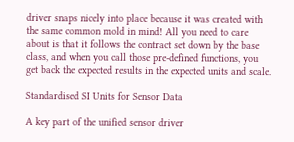driver snaps nicely into place because it was created with the same common mold in mind! All you need to care about is that it follows the contract set down by the base class, and when you call those pre-defined functions, you get back the expected results in the expected units and scale.

Standardised SI Units for Sensor Data

A key part of the unified sensor driver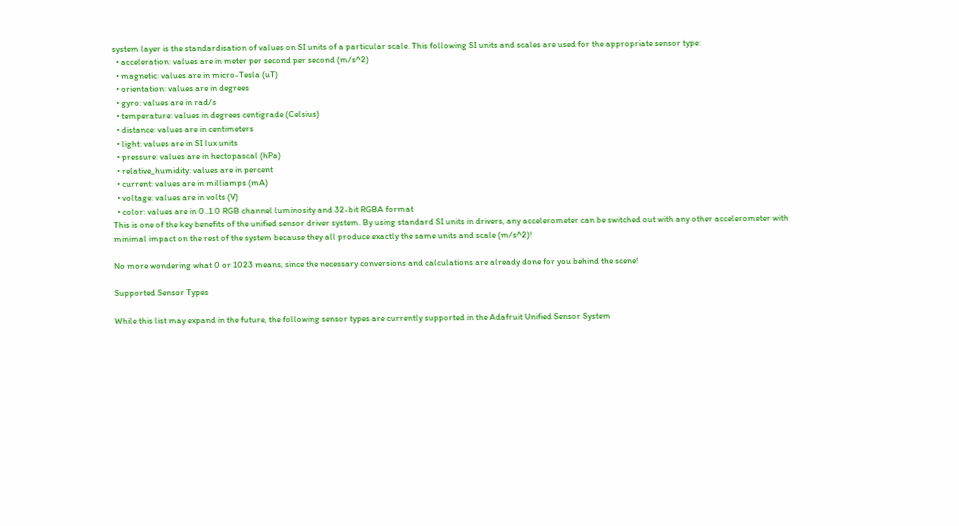system layer is the standardisation of values on SI units of a particular scale. This following SI units and scales are used for the appropriate sensor type:
  • acceleration: values are in meter per second per second (m/s^2)
  • magnetic: values are in micro-Tesla (uT)
  • orientation: values are in degrees
  • gyro: values are in rad/s
  • temperature: values in degrees centigrade (Celsius)
  • distance: values are in centimeters
  • light: values are in SI lux units
  • pressure: values are in hectopascal (hPa)
  • relative_humidity: values are in percent
  • current: values are in milliamps (mA)
  • voltage: values are in volts (V)
  • color: values are in 0..1.0 RGB channel luminosity and 32-bit RGBA format
This is one of the key benefits of the unified sensor driver system. By using standard SI units in drivers, any accelerometer can be switched out with any other accelerometer with minimal impact on the rest of the system because they all produce exactly the same units and scale (m/s^2)!

No more wondering what 0 or 1023 means, since the necessary conversions and calculations are already done for you behind the scene!

Supported Sensor Types

While this list may expand in the future, the following sensor types are currently supported in the Adafruit Unified Sensor System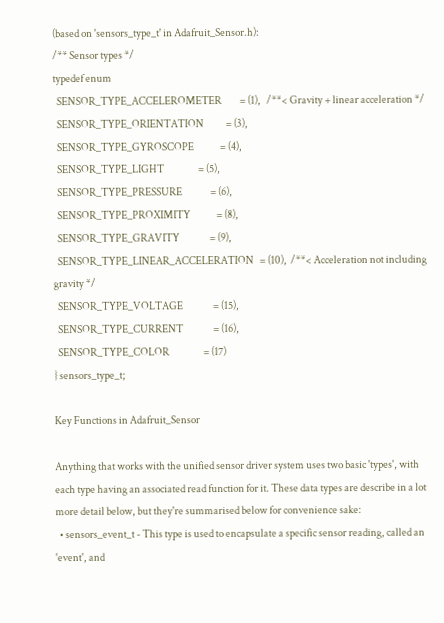(based on 'sensors_type_t' in Adafruit_Sensor.h):
/** Sensor types */
typedef enum
  SENSOR_TYPE_ACCELEROMETER         = (1),   /**< Gravity + linear acceleration */
  SENSOR_TYPE_ORIENTATION           = (3),
  SENSOR_TYPE_GYROSCOPE             = (4),
  SENSOR_TYPE_LIGHT                 = (5),
  SENSOR_TYPE_PRESSURE              = (6),
  SENSOR_TYPE_PROXIMITY             = (8),
  SENSOR_TYPE_GRAVITY               = (9),
  SENSOR_TYPE_LINEAR_ACCELERATION   = (10),  /**< Acceleration not including gravity */
  SENSOR_TYPE_VOLTAGE               = (15),
  SENSOR_TYPE_CURRENT               = (16),
  SENSOR_TYPE_COLOR                 = (17)
} sensors_type_t;

Key Functions in Adafruit_Sensor

Anything that works with the unified sensor driver system uses two basic 'types', with each type having an associated read function for it. These data types are describe in a lot more detail below, but they're summarised below for convenience sake:
  • sensors_event_t - This type is used to encapsulate a specific sensor reading, called an 'event', and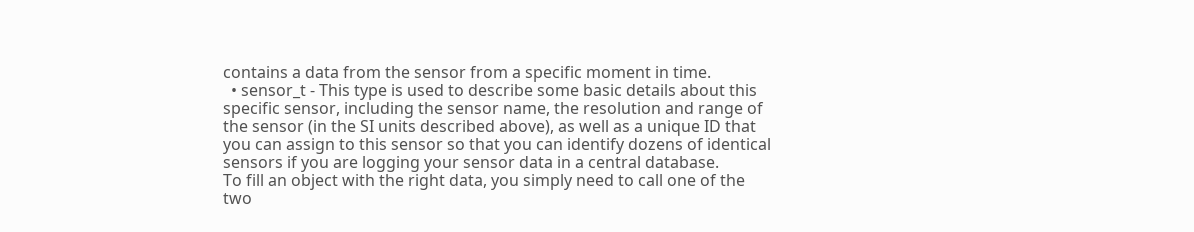contains a data from the sensor from a specific moment in time.
  • sensor_t - This type is used to describe some basic details about this specific sensor, including the sensor name, the resolution and range of the sensor (in the SI units described above), as well as a unique ID that you can assign to this sensor so that you can identify dozens of identical sensors if you are logging your sensor data in a central database.
To fill an object with the right data, you simply need to call one of the two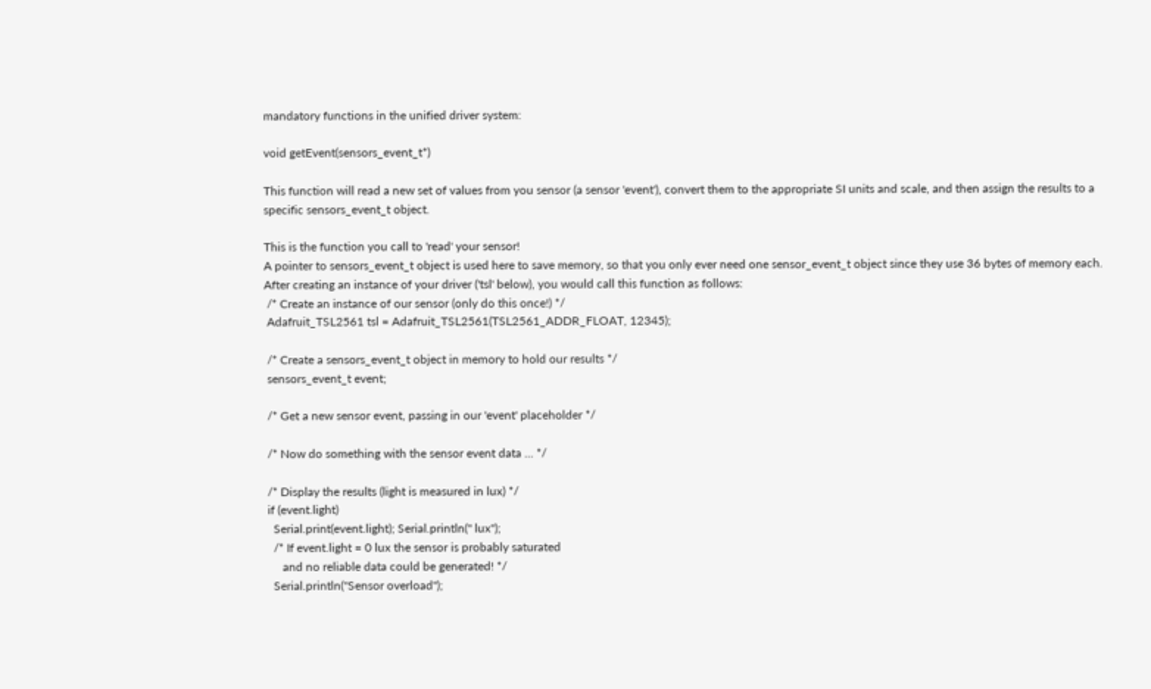mandatory functions in the unified driver system:

void getEvent(sensors_event_t*)

This function will read a new set of values from you sensor (a sensor 'event'), convert them to the appropriate SI units and scale, and then assign the results to a specific sensors_event_t object.

This is the function you call to 'read' your sensor!
A pointer to sensors_event_t object is used here to save memory, so that you only ever need one sensor_event_t object since they use 36 bytes of memory each.
After creating an instance of your driver ('tsl' below), you would call this function as follows:
 /* Create an instance of our sensor (only do this once!) */
 Adafruit_TSL2561 tsl = Adafruit_TSL2561(TSL2561_ADDR_FLOAT, 12345);

 /* Create a sensors_event_t object in memory to hold our results */
 sensors_event_t event;

 /* Get a new sensor event, passing in our 'event' placeholder */

 /* Now do something with the sensor event data ... */

 /* Display the results (light is measured in lux) */
 if (event.light)
   Serial.print(event.light); Serial.println(" lux");
   /* If event.light = 0 lux the sensor is probably saturated
      and no reliable data could be generated! */
   Serial.println("Sensor overload");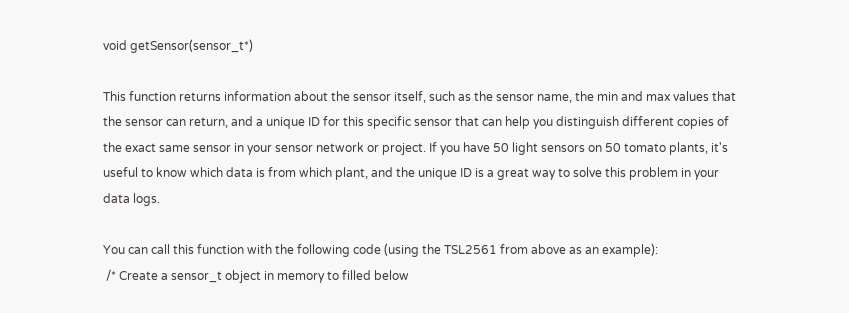void getSensor(sensor_t*)

This function returns information about the sensor itself, such as the sensor name, the min and max values that the sensor can return, and a unique ID for this specific sensor that can help you distinguish different copies of the exact same sensor in your sensor network or project. If you have 50 light sensors on 50 tomato plants, it's useful to know which data is from which plant, and the unique ID is a great way to solve this problem in your data logs.

You can call this function with the following code (using the TSL2561 from above as an example):
 /* Create a sensor_t object in memory to filled below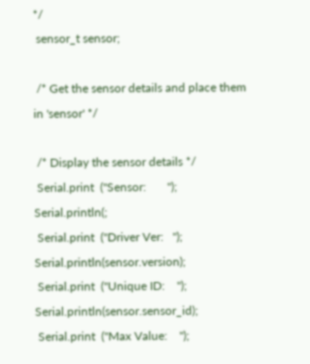*/
 sensor_t sensor;

 /* Get the sensor details and place them in 'sensor' */

 /* Display the sensor details */
 Serial.print  ("Sensor:       "); Serial.println(;
 Serial.print  ("Driver Ver:   "); Serial.println(sensor.version);
 Serial.print  ("Unique ID:    "); Serial.println(sensor.sensor_id);
 Serial.print  ("Max Value:    ");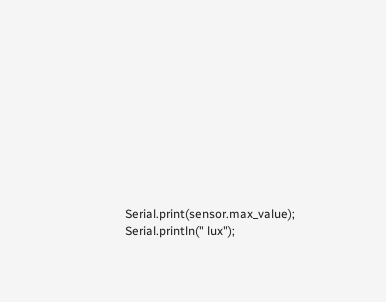Serial.print(sensor.max_value); Serial.println(" lux");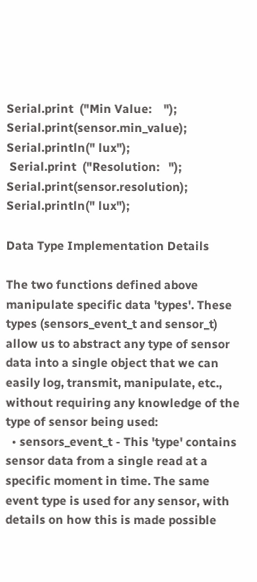Serial.print  ("Min Value:    "); Serial.print(sensor.min_value); Serial.println(" lux");
 Serial.print  ("Resolution:   "); Serial.print(sensor.resolution); Serial.println(" lux");

Data Type Implementation Details

The two functions defined above manipulate specific data 'types'. These types (sensors_event_t and sensor_t) allow us to abstract any type of sensor data into a single object that we can easily log, transmit, manipulate, etc., without requiring any knowledge of the type of sensor being used:
  • sensors_event_t - This 'type' contains sensor data from a single read at a specific moment in time. The same event type is used for any sensor, with details on how this is made possible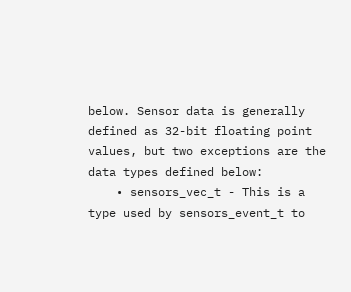below. Sensor data is generally defined as 32-bit floating point values, but two exceptions are the data types defined below:
    • sensors_vec_t - This is a type used by sensors_event_t to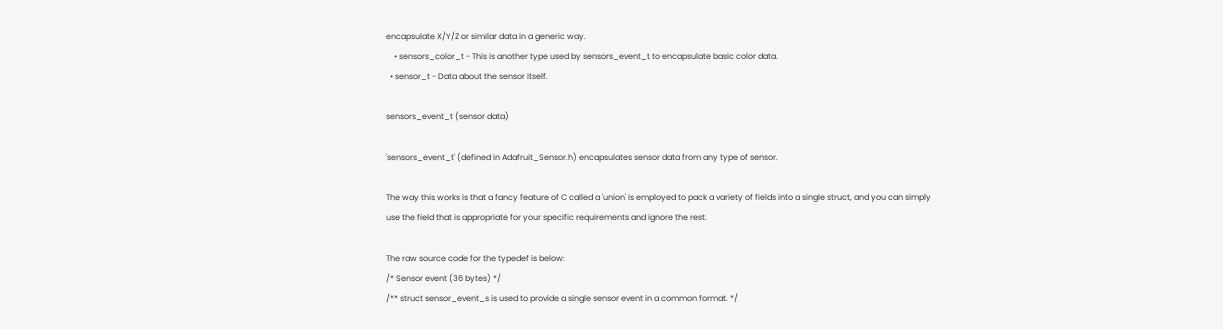encapsulate X/Y/Z or similar data in a generic way.
    • sensors_color_t - This is another type used by sensors_event_t to encapsulate basic color data.
  • sensor_t - Data about the sensor itself.

sensors_event_t (sensor data)

'sensors_event_t' (defined in Adafruit_Sensor.h) encapsulates sensor data from any type of sensor.

The way this works is that a fancy feature of C called a 'union' is employed to pack a variety of fields into a single struct, and you can simply use the field that is appropriate for your specific requirements and ignore the rest.

The raw source code for the typedef is below:
/* Sensor event (36 bytes) */
/** struct sensor_event_s is used to provide a single sensor event in a common format. */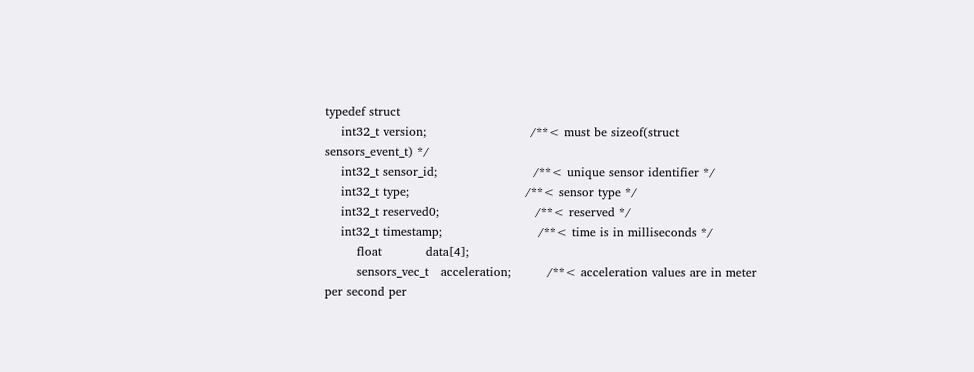typedef struct
    int32_t version;                          /**< must be sizeof(struct sensors_event_t) */
    int32_t sensor_id;                        /**< unique sensor identifier */
    int32_t type;                             /**< sensor type */
    int32_t reserved0;                        /**< reserved */
    int32_t timestamp;                        /**< time is in milliseconds */
        float           data[4];
        sensors_vec_t   acceleration;         /**< acceleration values are in meter per second per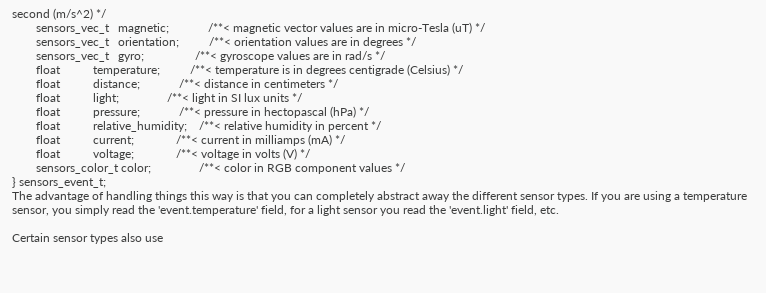second (m/s^2) */
        sensors_vec_t   magnetic;             /**< magnetic vector values are in micro-Tesla (uT) */
        sensors_vec_t   orientation;          /**< orientation values are in degrees */
        sensors_vec_t   gyro;                 /**< gyroscope values are in rad/s */
        float           temperature;          /**< temperature is in degrees centigrade (Celsius) */
        float           distance;             /**< distance in centimeters */
        float           light;                /**< light in SI lux units */
        float           pressure;             /**< pressure in hectopascal (hPa) */
        float           relative_humidity;    /**< relative humidity in percent */
        float           current;              /**< current in milliamps (mA) */
        float           voltage;              /**< voltage in volts (V) */
        sensors_color_t color;                /**< color in RGB component values */
} sensors_event_t;
The advantage of handling things this way is that you can completely abstract away the different sensor types. If you are using a temperature sensor, you simply read the 'event.temperature' field, for a light sensor you read the 'event.light' field, etc.

Certain sensor types also use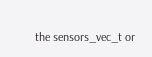the sensors_vec_t or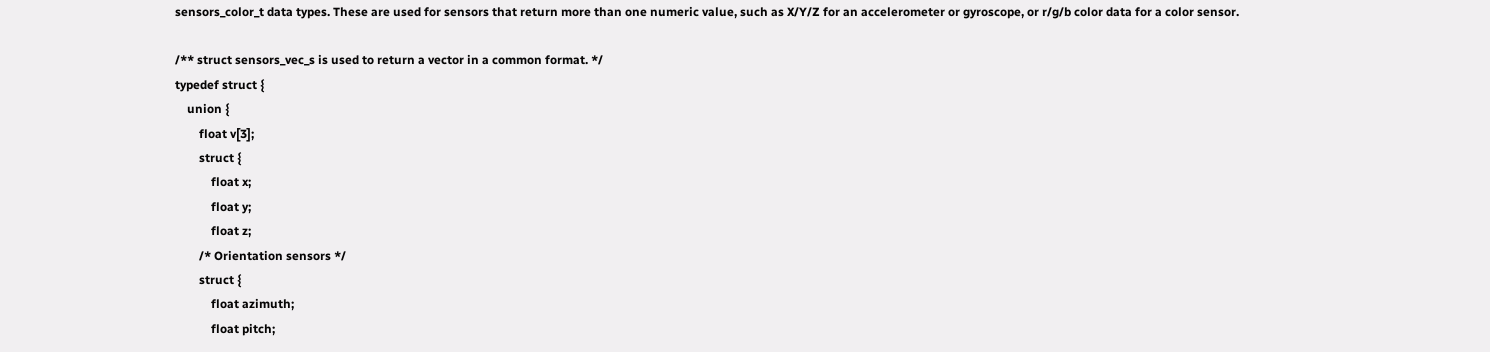sensors_color_t data types. These are used for sensors that return more than one numeric value, such as X/Y/Z for an accelerometer or gyroscope, or r/g/b color data for a color sensor.

/** struct sensors_vec_s is used to return a vector in a common format. */
typedef struct {
    union {
        float v[3];
        struct {
            float x;
            float y;
            float z;
        /* Orientation sensors */
        struct {
            float azimuth;
            float pitch;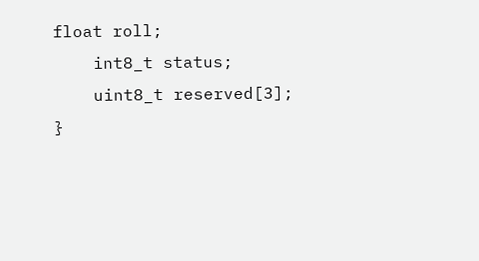float roll;
    int8_t status;
    uint8_t reserved[3];
}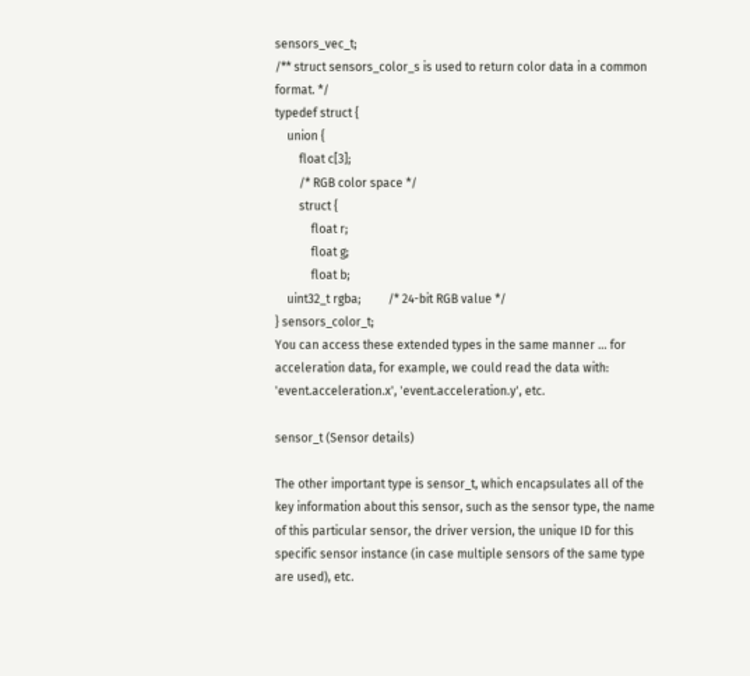sensors_vec_t;
/** struct sensors_color_s is used to return color data in a common format. */
typedef struct {
    union {
        float c[3];
        /* RGB color space */
        struct {
            float r;
            float g;
            float b;
    uint32_t rgba;         /* 24-bit RGB value */
} sensors_color_t;
You can access these extended types in the same manner ... for acceleration data, for example, we could read the data with: 'event.acceleration.x', 'event.acceleration.y', etc.

sensor_t (Sensor details)

The other important type is sensor_t, which encapsulates all of the key information about this sensor, such as the sensor type, the name of this particular sensor, the driver version, the unique ID for this specific sensor instance (in case multiple sensors of the same type are used), etc.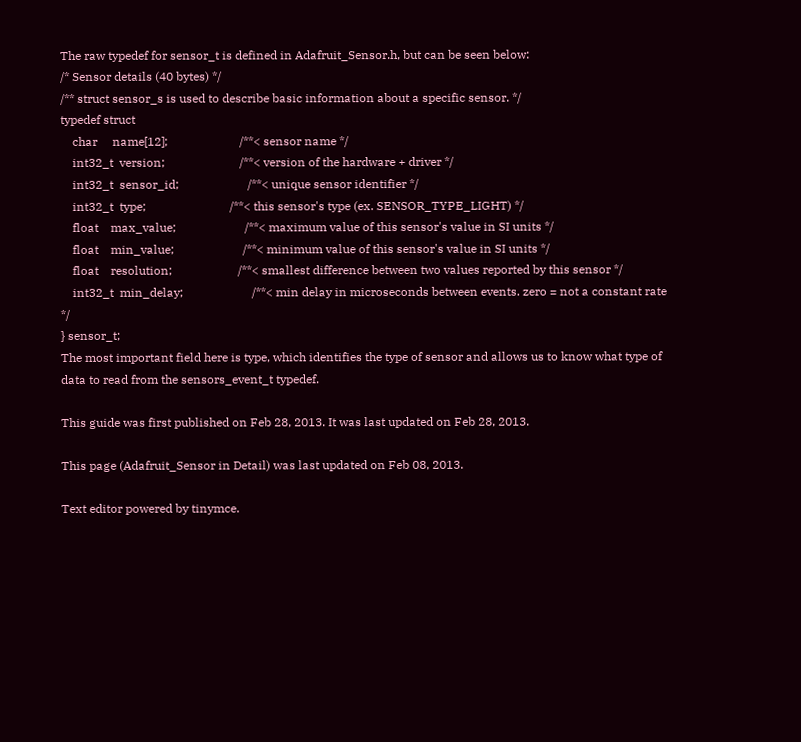The raw typedef for sensor_t is defined in Adafruit_Sensor.h, but can be seen below:
/* Sensor details (40 bytes) */
/** struct sensor_s is used to describe basic information about a specific sensor. */
typedef struct
    char     name[12];                        /**< sensor name */
    int32_t  version;                         /**< version of the hardware + driver */
    int32_t  sensor_id;                       /**< unique sensor identifier */
    int32_t  type;                            /**< this sensor's type (ex. SENSOR_TYPE_LIGHT) */
    float    max_value;                       /**< maximum value of this sensor's value in SI units */
    float    min_value;                       /**< minimum value of this sensor's value in SI units */
    float    resolution;                      /**< smallest difference between two values reported by this sensor */
    int32_t  min_delay;                       /**< min delay in microseconds between events. zero = not a constant rate */
} sensor_t;
The most important field here is type, which identifies the type of sensor and allows us to know what type of data to read from the sensors_event_t typedef.

This guide was first published on Feb 28, 2013. It was last updated on Feb 28, 2013.

This page (Adafruit_Sensor in Detail) was last updated on Feb 08, 2013.

Text editor powered by tinymce.